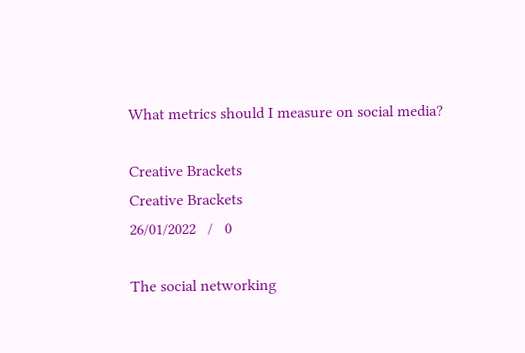What metrics should I measure on social media?

Creative Brackets
Creative Brackets
26/01/2022   /   0

The social networking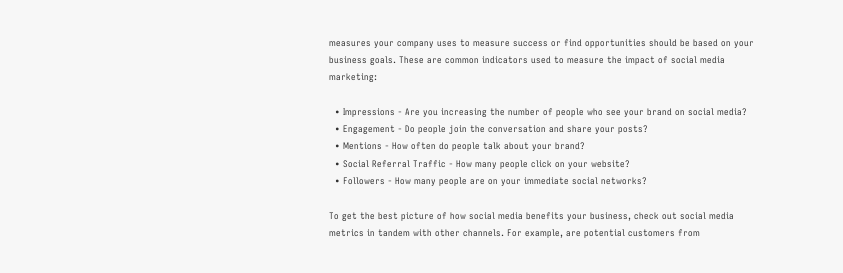measures your company uses to measure success or find opportunities should be based on your business goals. These are common indicators used to measure the impact of social media marketing:

  • Impressions - Are you increasing the number of people who see your brand on social media?
  • Engagement - Do people join the conversation and share your posts?
  • Mentions - How often do people talk about your brand?
  • Social Referral Traffic - How many people click on your website?
  • Followers - How many people are on your immediate social networks?

To get the best picture of how social media benefits your business, check out social media metrics in tandem with other channels. For example, are potential customers from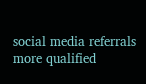social media referrals more qualified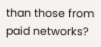than those from paid networks?